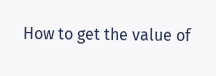How to get the value of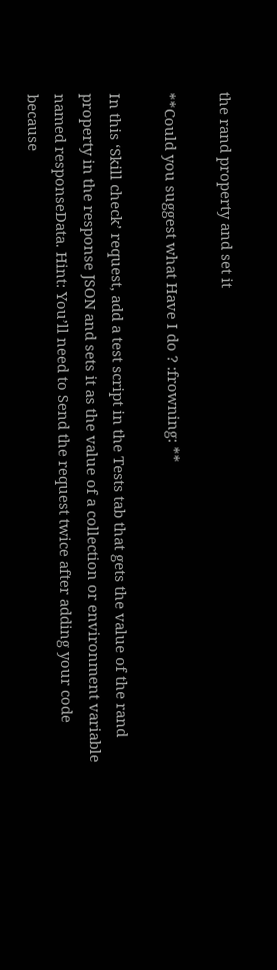the rand property and set it

**Could you suggest what Have I do ? :frowning: **

In this ‘Skill check’ request, add a test script in the Tests tab that gets the value of the rand property in the response JSON and sets it as the value of a collection or environment variable named responseData. Hint: You’ll need to Send the request twice after adding your code because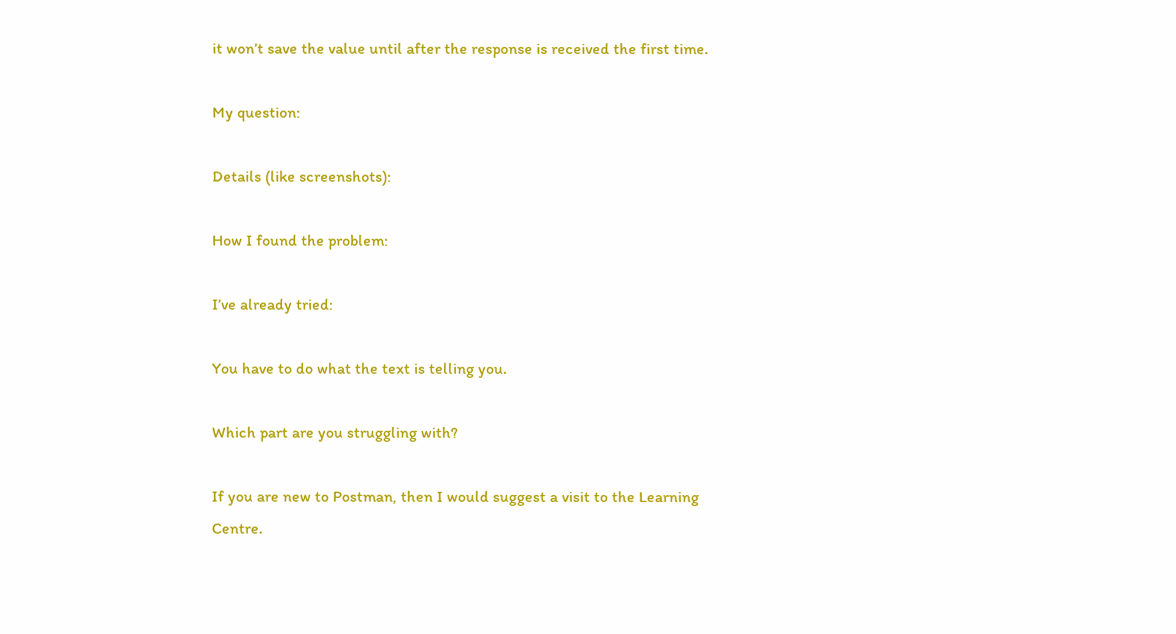it won’t save the value until after the response is received the first time.

My question:

Details (like screenshots):

How I found the problem:

I’ve already tried:

You have to do what the text is telling you.

Which part are you struggling with?

If you are new to Postman, then I would suggest a visit to the Learning Centre.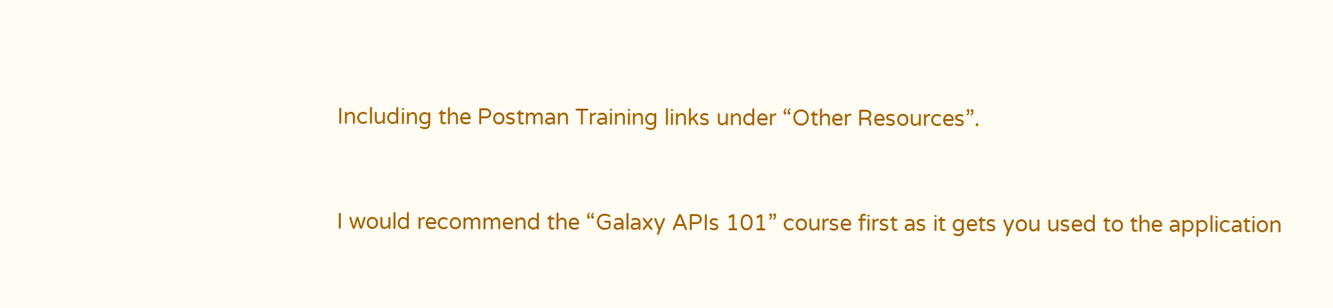Including the Postman Training links under “Other Resources”.


I would recommend the “Galaxy APIs 101” course first as it gets you used to the application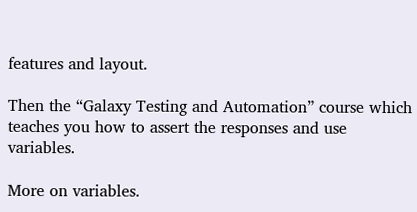features and layout.

Then the “Galaxy Testing and Automation” course which teaches you how to assert the responses and use variables.

More on variables.